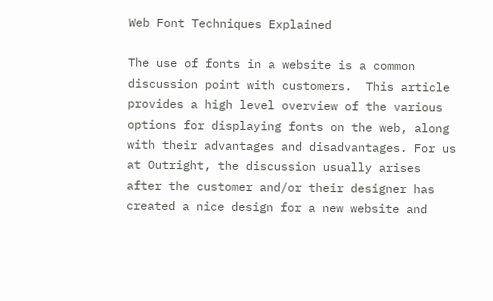Web Font Techniques Explained

The use of fonts in a website is a common discussion point with customers.  This article provides a high level overview of the various options for displaying fonts on the web, along with their advantages and disadvantages. For us at Outright, the discussion usually arises after the customer and/or their designer has created a nice design for a new website and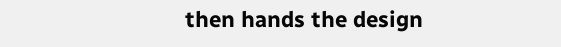then hands the design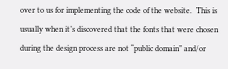over to us for implementing the code of the website.  This is usually when it’s discovered that the fonts that were chosen during the design process are not “public domain” and/or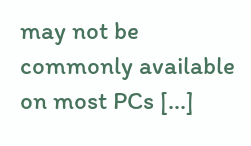may not be commonly available on most PCs [...]